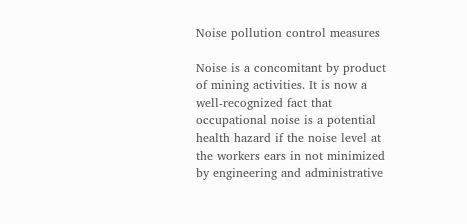Noise pollution control measures

Noise is a concomitant by product of mining activities. It is now a well-recognized fact that occupational noise is a potential health hazard if the noise level at the workers ears in not minimized by engineering and administrative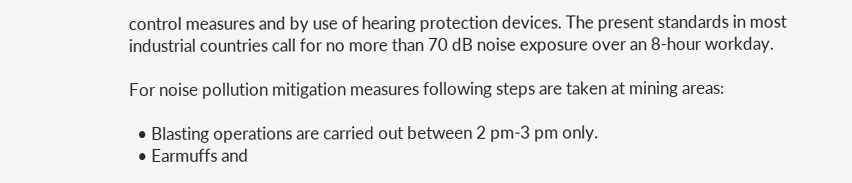control measures and by use of hearing protection devices. The present standards in most industrial countries call for no more than 70 dB noise exposure over an 8-hour workday.

For noise pollution mitigation measures following steps are taken at mining areas:

  • Blasting operations are carried out between 2 pm-3 pm only.
  • Earmuffs and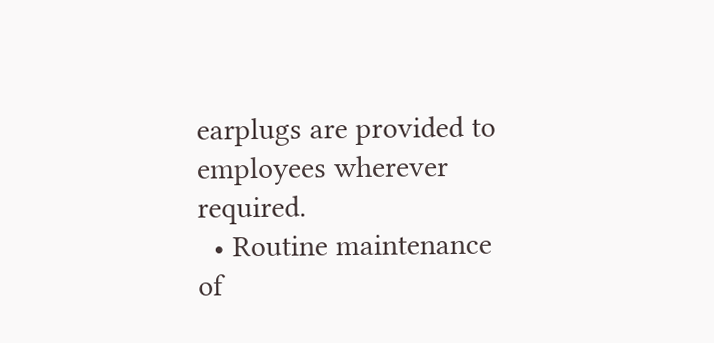earplugs are provided to employees wherever required.
  • Routine maintenance of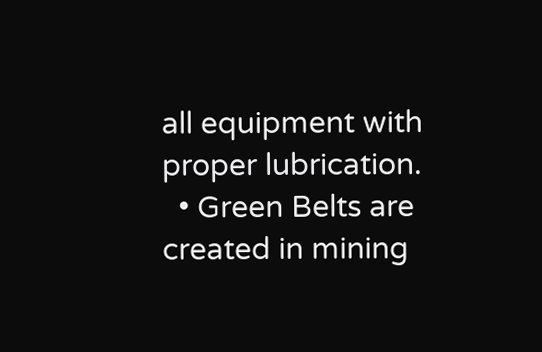all equipment with proper lubrication.
  • Green Belts are created in mining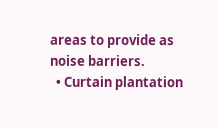areas to provide as noise barriers.
  • Curtain plantation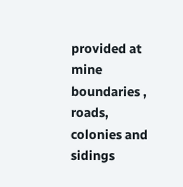provided at mine boundaries , roads, colonies and sidings